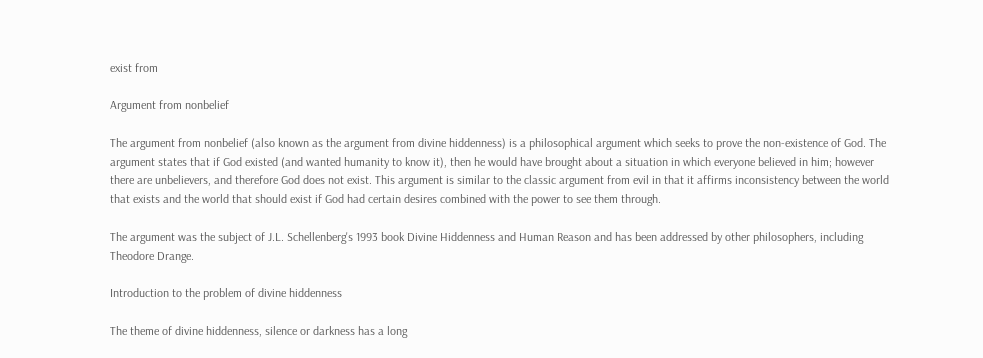exist from

Argument from nonbelief

The argument from nonbelief (also known as the argument from divine hiddenness) is a philosophical argument which seeks to prove the non-existence of God. The argument states that if God existed (and wanted humanity to know it), then he would have brought about a situation in which everyone believed in him; however there are unbelievers, and therefore God does not exist. This argument is similar to the classic argument from evil in that it affirms inconsistency between the world that exists and the world that should exist if God had certain desires combined with the power to see them through.

The argument was the subject of J.L. Schellenberg's 1993 book Divine Hiddenness and Human Reason and has been addressed by other philosophers, including Theodore Drange.

Introduction to the problem of divine hiddenness

The theme of divine hiddenness, silence or darkness has a long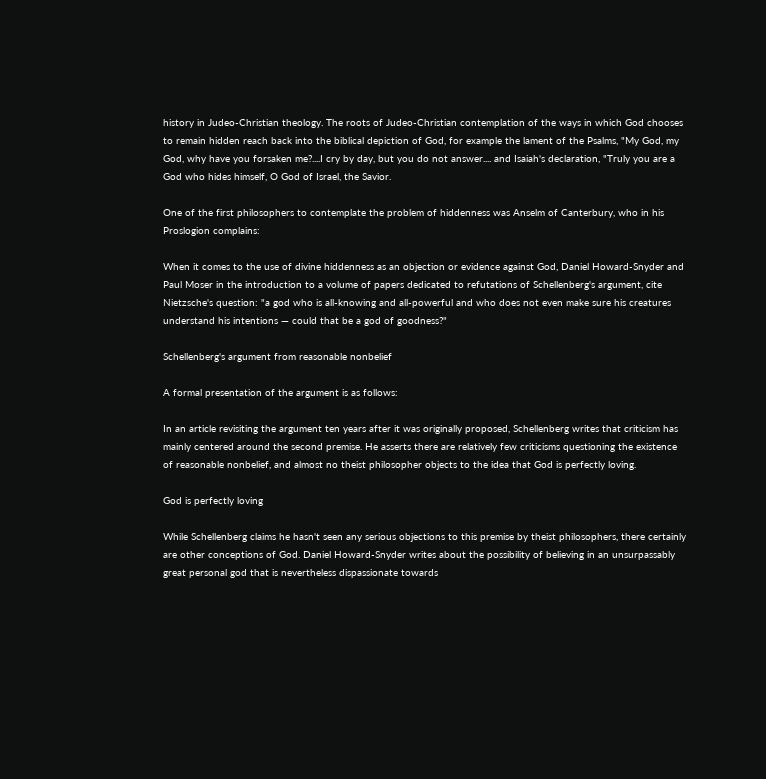history in Judeo-Christian theology. The roots of Judeo-Christian contemplation of the ways in which God chooses to remain hidden reach back into the biblical depiction of God, for example the lament of the Psalms, "My God, my God, why have you forsaken me?....I cry by day, but you do not answer.... and Isaiah's declaration, "Truly you are a God who hides himself, O God of Israel, the Savior.

One of the first philosophers to contemplate the problem of hiddenness was Anselm of Canterbury, who in his Proslogion complains:

When it comes to the use of divine hiddenness as an objection or evidence against God, Daniel Howard-Snyder and Paul Moser in the introduction to a volume of papers dedicated to refutations of Schellenberg's argument, cite Nietzsche's question: "a god who is all-knowing and all-powerful and who does not even make sure his creatures understand his intentions — could that be a god of goodness?"

Schellenberg's argument from reasonable nonbelief

A formal presentation of the argument is as follows:

In an article revisiting the argument ten years after it was originally proposed, Schellenberg writes that criticism has mainly centered around the second premise. He asserts there are relatively few criticisms questioning the existence of reasonable nonbelief, and almost no theist philosopher objects to the idea that God is perfectly loving.

God is perfectly loving

While Schellenberg claims he hasn't seen any serious objections to this premise by theist philosophers, there certainly are other conceptions of God. Daniel Howard-Snyder writes about the possibility of believing in an unsurpassably great personal god that is nevertheless dispassionate towards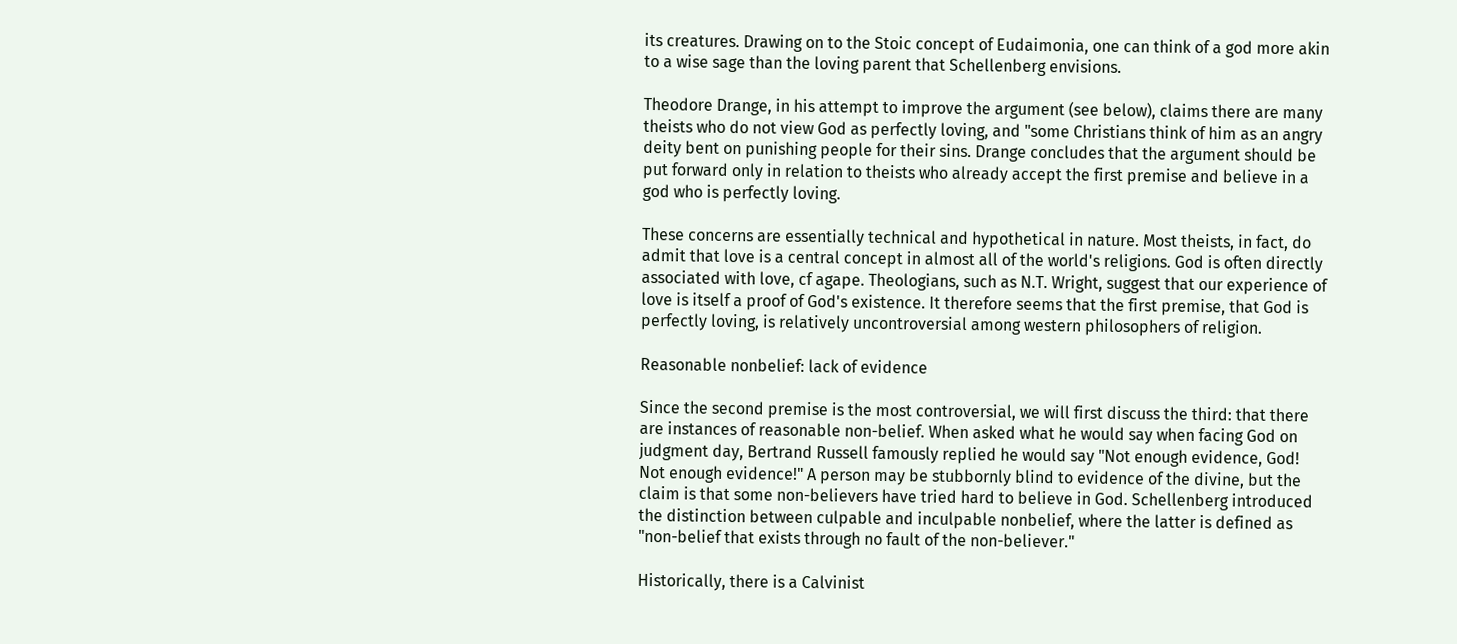its creatures. Drawing on to the Stoic concept of Eudaimonia, one can think of a god more akin to a wise sage than the loving parent that Schellenberg envisions.

Theodore Drange, in his attempt to improve the argument (see below), claims there are many theists who do not view God as perfectly loving, and "some Christians think of him as an angry deity bent on punishing people for their sins. Drange concludes that the argument should be put forward only in relation to theists who already accept the first premise and believe in a god who is perfectly loving.

These concerns are essentially technical and hypothetical in nature. Most theists, in fact, do admit that love is a central concept in almost all of the world's religions. God is often directly associated with love, cf agape. Theologians, such as N.T. Wright, suggest that our experience of love is itself a proof of God's existence. It therefore seems that the first premise, that God is perfectly loving, is relatively uncontroversial among western philosophers of religion.

Reasonable nonbelief: lack of evidence

Since the second premise is the most controversial, we will first discuss the third: that there are instances of reasonable non-belief. When asked what he would say when facing God on judgment day, Bertrand Russell famously replied he would say "Not enough evidence, God! Not enough evidence!" A person may be stubbornly blind to evidence of the divine, but the claim is that some non-believers have tried hard to believe in God. Schellenberg introduced the distinction between culpable and inculpable nonbelief, where the latter is defined as "non-belief that exists through no fault of the non-believer."

Historically, there is a Calvinist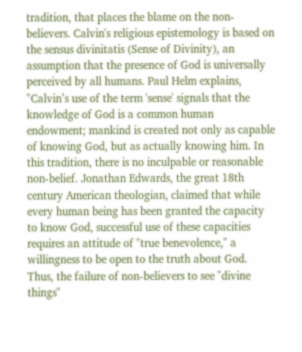tradition, that places the blame on the non-believers. Calvin's religious epistemology is based on the sensus divinitatis (Sense of Divinity), an assumption that the presence of God is universally perceived by all humans. Paul Helm explains, "Calvin’s use of the term 'sense' signals that the knowledge of God is a common human endowment; mankind is created not only as capable of knowing God, but as actually knowing him. In this tradition, there is no inculpable or reasonable non-belief. Jonathan Edwards, the great 18th century American theologian, claimed that while every human being has been granted the capacity to know God, successful use of these capacities requires an attitude of "true benevolence," a willingness to be open to the truth about God. Thus, the failure of non-believers to see "divine things"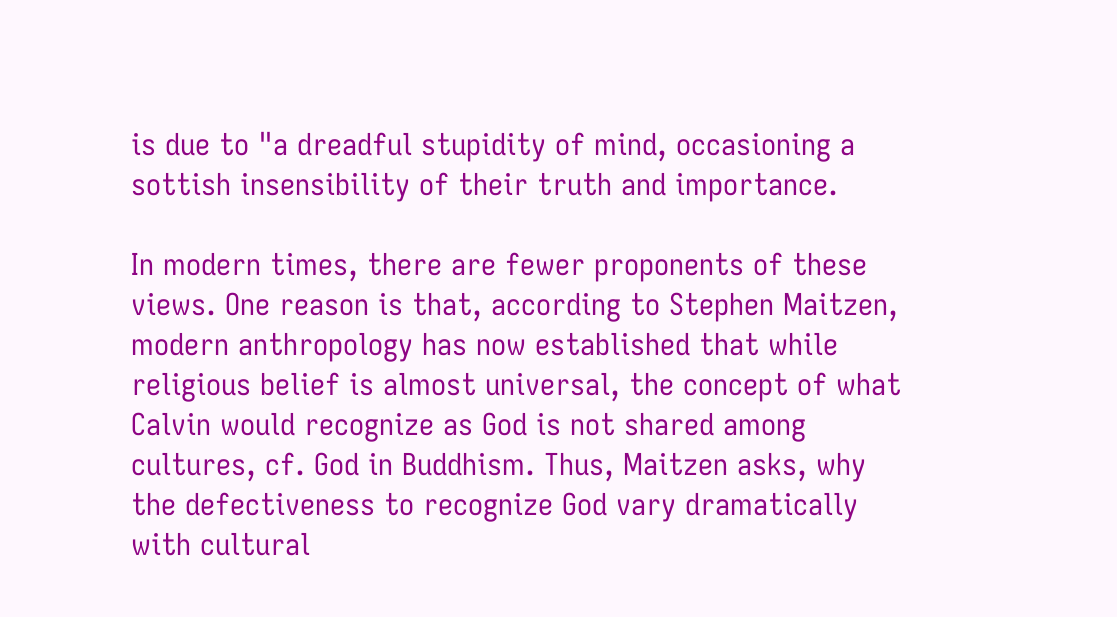is due to "a dreadful stupidity of mind, occasioning a sottish insensibility of their truth and importance.

In modern times, there are fewer proponents of these views. One reason is that, according to Stephen Maitzen, modern anthropology has now established that while religious belief is almost universal, the concept of what Calvin would recognize as God is not shared among cultures, cf. God in Buddhism. Thus, Maitzen asks, why the defectiveness to recognize God vary dramatically with cultural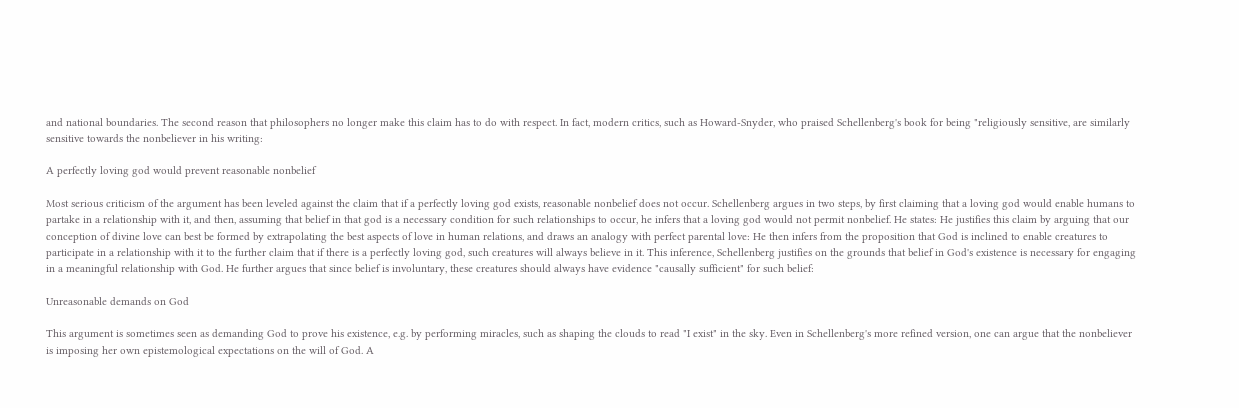and national boundaries. The second reason that philosophers no longer make this claim has to do with respect. In fact, modern critics, such as Howard-Snyder, who praised Schellenberg's book for being "religiously sensitive, are similarly sensitive towards the nonbeliever in his writing:

A perfectly loving god would prevent reasonable nonbelief

Most serious criticism of the argument has been leveled against the claim that if a perfectly loving god exists, reasonable nonbelief does not occur. Schellenberg argues in two steps, by first claiming that a loving god would enable humans to partake in a relationship with it, and then, assuming that belief in that god is a necessary condition for such relationships to occur, he infers that a loving god would not permit nonbelief. He states: He justifies this claim by arguing that our conception of divine love can best be formed by extrapolating the best aspects of love in human relations, and draws an analogy with perfect parental love: He then infers from the proposition that God is inclined to enable creatures to participate in a relationship with it to the further claim that if there is a perfectly loving god, such creatures will always believe in it. This inference, Schellenberg justifies on the grounds that belief in God's existence is necessary for engaging in a meaningful relationship with God. He further argues that since belief is involuntary, these creatures should always have evidence "causally sufficient" for such belief:

Unreasonable demands on God

This argument is sometimes seen as demanding God to prove his existence, e.g. by performing miracles, such as shaping the clouds to read "I exist" in the sky. Even in Schellenberg's more refined version, one can argue that the nonbeliever is imposing her own epistemological expectations on the will of God. A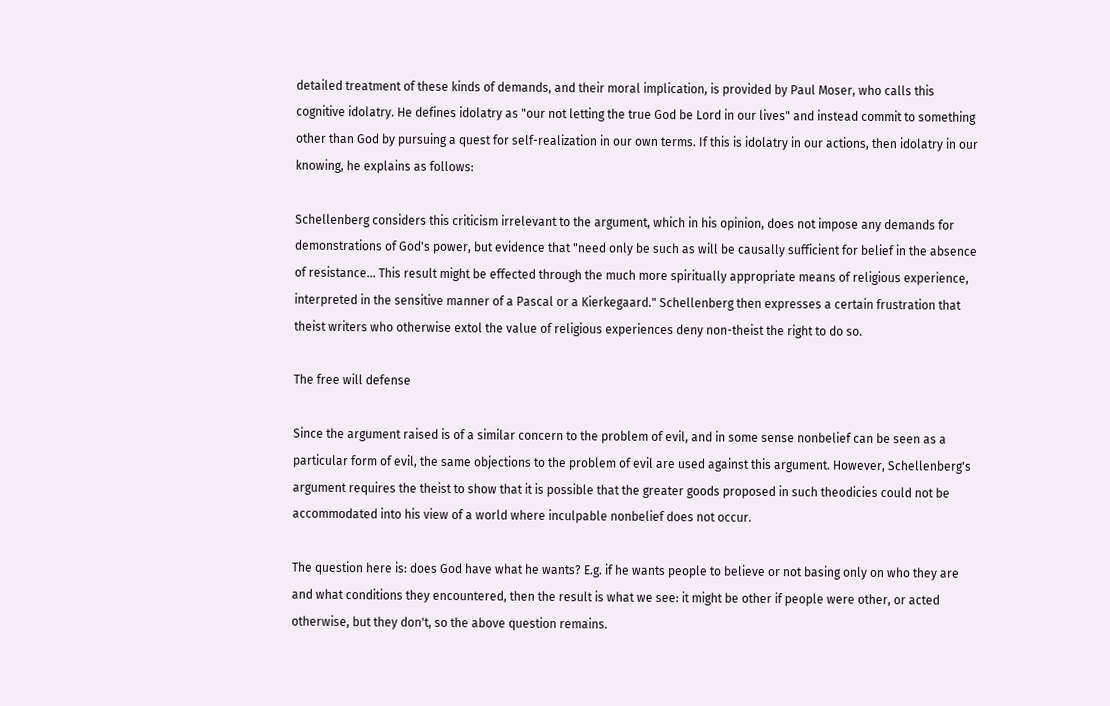detailed treatment of these kinds of demands, and their moral implication, is provided by Paul Moser, who calls this cognitive idolatry. He defines idolatry as "our not letting the true God be Lord in our lives" and instead commit to something other than God by pursuing a quest for self-realization in our own terms. If this is idolatry in our actions, then idolatry in our knowing, he explains as follows:

Schellenberg considers this criticism irrelevant to the argument, which in his opinion, does not impose any demands for demonstrations of God's power, but evidence that "need only be such as will be causally sufficient for belief in the absence of resistance... This result might be effected through the much more spiritually appropriate means of religious experience, interpreted in the sensitive manner of a Pascal or a Kierkegaard." Schellenberg then expresses a certain frustration that theist writers who otherwise extol the value of religious experiences deny non-theist the right to do so.

The free will defense

Since the argument raised is of a similar concern to the problem of evil, and in some sense nonbelief can be seen as a particular form of evil, the same objections to the problem of evil are used against this argument. However, Schellenberg's argument requires the theist to show that it is possible that the greater goods proposed in such theodicies could not be accommodated into his view of a world where inculpable nonbelief does not occur.

The question here is: does God have what he wants? E.g. if he wants people to believe or not basing only on who they are and what conditions they encountered, then the result is what we see: it might be other if people were other, or acted otherwise, but they don't, so the above question remains.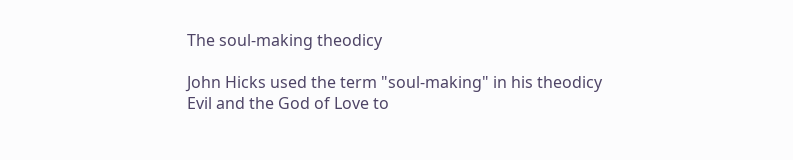The soul-making theodicy

John Hicks used the term "soul-making" in his theodicy Evil and the God of Love to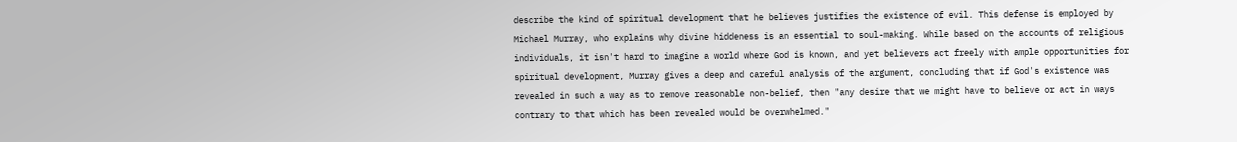describe the kind of spiritual development that he believes justifies the existence of evil. This defense is employed by Michael Murray, who explains why divine hiddeness is an essential to soul-making. While based on the accounts of religious individuals, it isn't hard to imagine a world where God is known, and yet believers act freely with ample opportunities for spiritual development, Murray gives a deep and careful analysis of the argument, concluding that if God's existence was revealed in such a way as to remove reasonable non-belief, then "any desire that we might have to believe or act in ways contrary to that which has been revealed would be overwhelmed."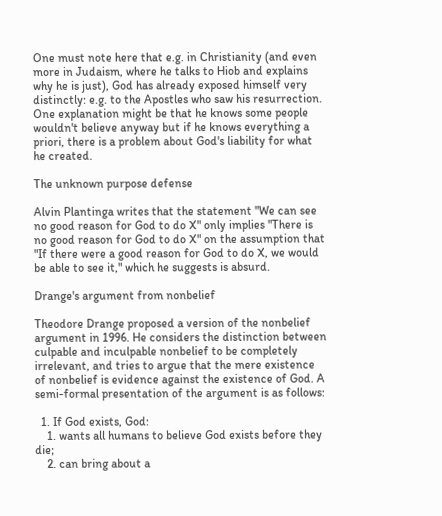One must note here that e.g. in Christianity (and even more in Judaism, where he talks to Hiob and explains why he is just), God has already exposed himself very distinctly: e.g. to the Apostles who saw his resurrection. One explanation might be that he knows some people wouldn't believe anyway but if he knows everything a priori, there is a problem about God's liability for what he created.

The unknown purpose defense

Alvin Plantinga writes that the statement "We can see no good reason for God to do X" only implies "There is no good reason for God to do X" on the assumption that "If there were a good reason for God to do X, we would be able to see it," which he suggests is absurd.

Drange's argument from nonbelief

Theodore Drange proposed a version of the nonbelief argument in 1996. He considers the distinction between culpable and inculpable nonbelief to be completely irrelevant, and tries to argue that the mere existence of nonbelief is evidence against the existence of God. A semi-formal presentation of the argument is as follows:

  1. If God exists, God:
    1. wants all humans to believe God exists before they die;
    2. can bring about a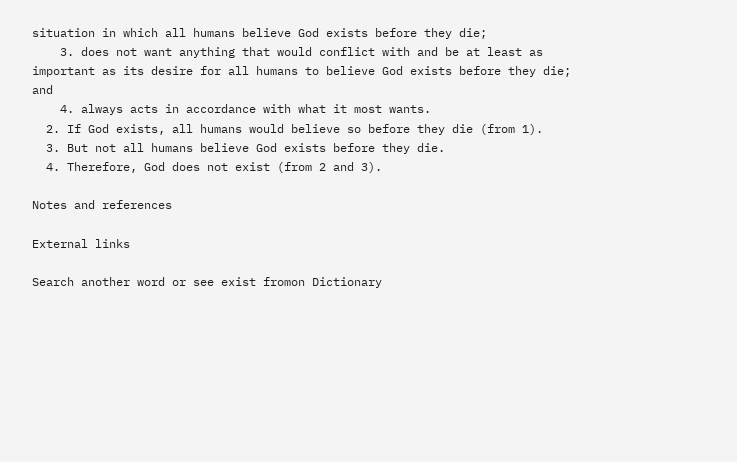situation in which all humans believe God exists before they die;
    3. does not want anything that would conflict with and be at least as important as its desire for all humans to believe God exists before they die; and
    4. always acts in accordance with what it most wants.
  2. If God exists, all humans would believe so before they die (from 1).
  3. But not all humans believe God exists before they die.
  4. Therefore, God does not exist (from 2 and 3).

Notes and references

External links

Search another word or see exist fromon Dictionary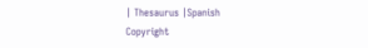| Thesaurus |Spanish
Copyright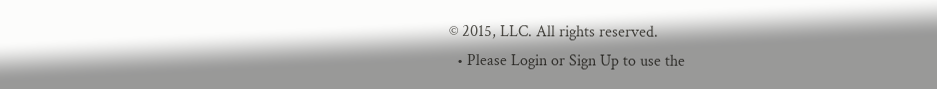© 2015, LLC. All rights reserved.
  • Please Login or Sign Up to use the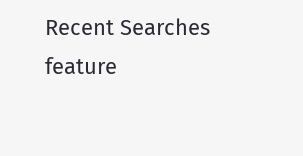Recent Searches feature